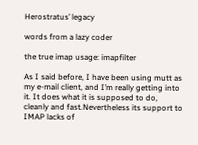Herostratus’ legacy

words from a lazy coder

the true imap usage: imapfilter

As I said before, I have been using mutt as my e-mail client, and I’m really getting into it. It does what it is supposed to do, cleanly and fast.Nevertheless its support to IMAP lacks of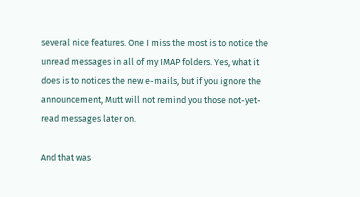several nice features. One I miss the most is to notice the unread messages in all of my IMAP folders. Yes, what it does is to notices the new e-mails, but if you ignore the announcement, Mutt will not remind you those not-yet-read messages later on.

And that was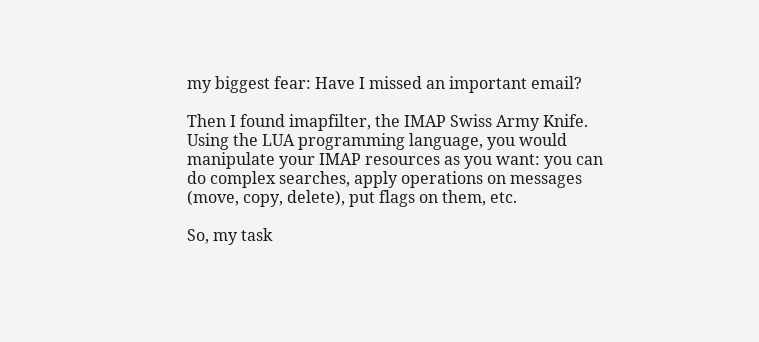my biggest fear: Have I missed an important email?

Then I found imapfilter, the IMAP Swiss Army Knife. Using the LUA programming language, you would manipulate your IMAP resources as you want: you can do complex searches, apply operations on messages (move, copy, delete), put flags on them, etc.

So, my task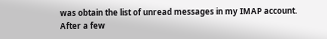was obtain the list of unread messages in my IMAP account. After a few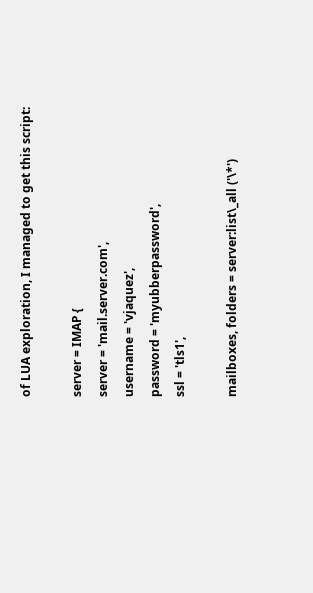of LUA exploration, I managed to get this script:

server = IMAP {
server = 'mail.server.com',
username = 'vjaquez',
password = 'myubberpassword',
ssl = 'tls1',

mailboxes, folders = server:list\_all ('\*')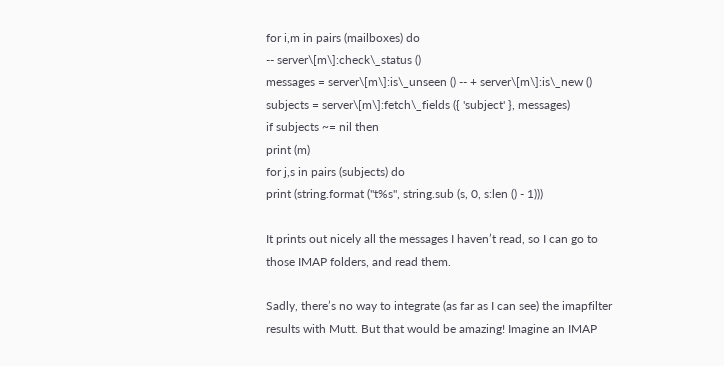for i,m in pairs (mailboxes) do
-- server\[m\]:check\_status ()
messages = server\[m\]:is\_unseen () -- + server\[m\]:is\_new ()
subjects = server\[m\]:fetch\_fields ({ 'subject' }, messages)
if subjects ~= nil then
print (m)
for j,s in pairs (subjects) do
print (string.format ("t%s", string.sub (s, 0, s:len () - 1)))

It prints out nicely all the messages I haven’t read, so I can go to those IMAP folders, and read them.

Sadly, there’s no way to integrate (as far as I can see) the imapfilter results with Mutt. But that would be amazing! Imagine an IMAP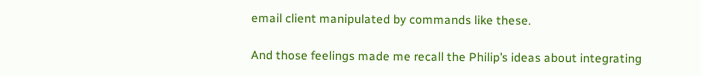email client manipulated by commands like these.

And those feelings made me recall the Philip’s ideas about integrating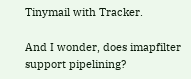Tinymail with Tracker.

And I wonder, does imapfilter support pipelining?